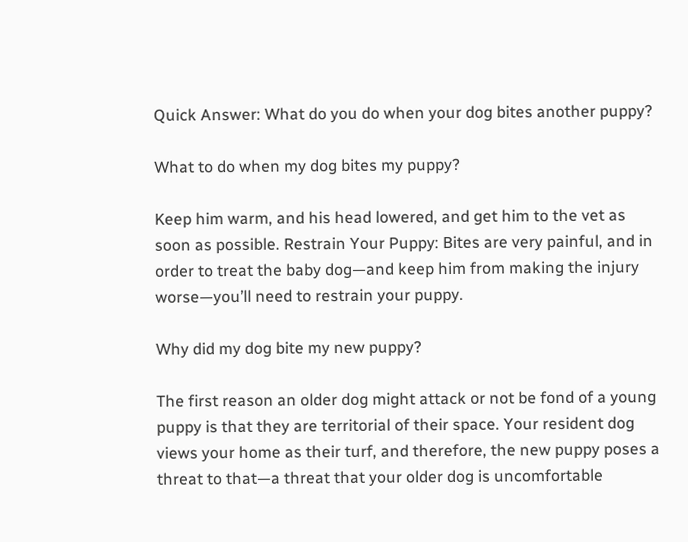Quick Answer: What do you do when your dog bites another puppy?

What to do when my dog bites my puppy?

Keep him warm, and his head lowered, and get him to the vet as soon as possible. Restrain Your Puppy: Bites are very painful, and in order to treat the baby dog—and keep him from making the injury worse—you’ll need to restrain your puppy.

Why did my dog bite my new puppy?

The first reason an older dog might attack or not be fond of a young puppy is that they are territorial of their space. Your resident dog views your home as their turf, and therefore, the new puppy poses a threat to that—a threat that your older dog is uncomfortable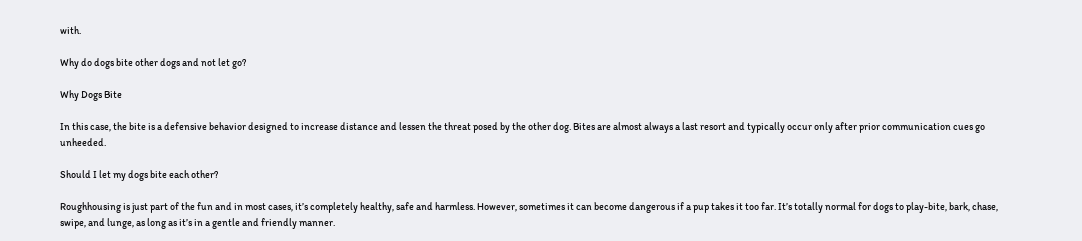with.

Why do dogs bite other dogs and not let go?

Why Dogs Bite

In this case, the bite is a defensive behavior designed to increase distance and lessen the threat posed by the other dog. Bites are almost always a last resort and typically occur only after prior communication cues go unheeded.

Should I let my dogs bite each other?

Roughhousing is just part of the fun and in most cases, it’s completely healthy, safe and harmless. However, sometimes it can become dangerous if a pup takes it too far. It’s totally normal for dogs to play-bite, bark, chase, swipe, and lunge, as long as it’s in a gentle and friendly manner.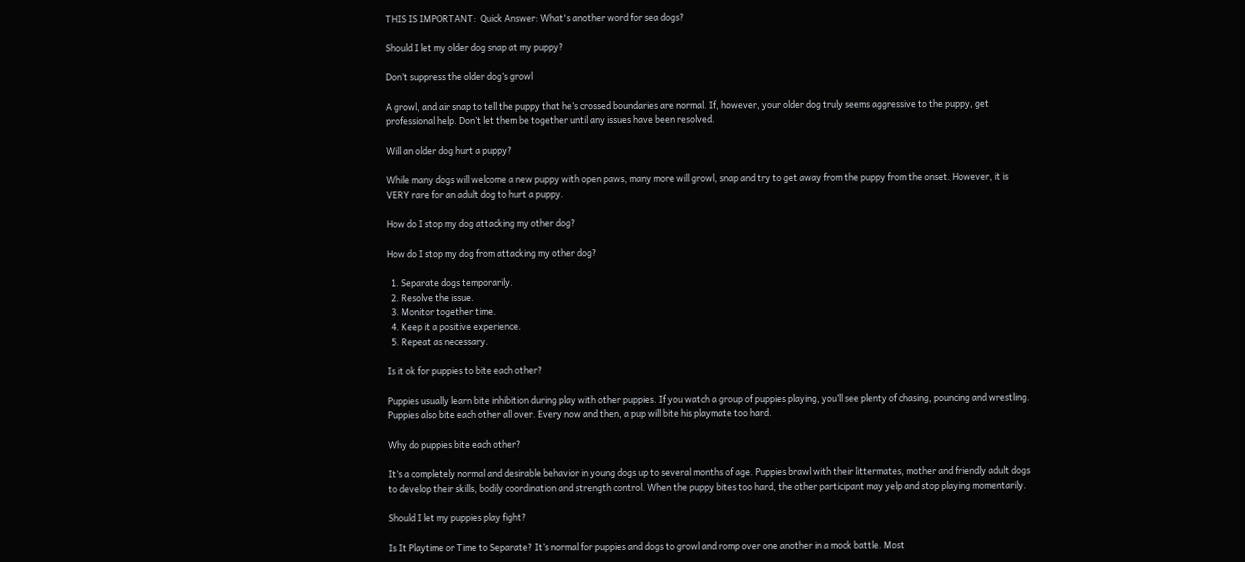THIS IS IMPORTANT:  Quick Answer: What's another word for sea dogs?

Should I let my older dog snap at my puppy?

Don’t suppress the older dog’s growl

A growl, and air snap to tell the puppy that he’s crossed boundaries are normal. If, however, your older dog truly seems aggressive to the puppy, get professional help. Don’t let them be together until any issues have been resolved.

Will an older dog hurt a puppy?

While many dogs will welcome a new puppy with open paws, many more will growl, snap and try to get away from the puppy from the onset. However, it is VERY rare for an adult dog to hurt a puppy.

How do I stop my dog attacking my other dog?

How do I stop my dog from attacking my other dog?

  1. Separate dogs temporarily.
  2. Resolve the issue.
  3. Monitor together time.
  4. Keep it a positive experience.
  5. Repeat as necessary.

Is it ok for puppies to bite each other?

Puppies usually learn bite inhibition during play with other puppies. If you watch a group of puppies playing, you’ll see plenty of chasing, pouncing and wrestling. Puppies also bite each other all over. Every now and then, a pup will bite his playmate too hard.

Why do puppies bite each other?

It’s a completely normal and desirable behavior in young dogs up to several months of age. Puppies brawl with their littermates, mother and friendly adult dogs to develop their skills, bodily coordination and strength control. When the puppy bites too hard, the other participant may yelp and stop playing momentarily.

Should I let my puppies play fight?

Is It Playtime or Time to Separate? It’s normal for puppies and dogs to growl and romp over one another in a mock battle. Most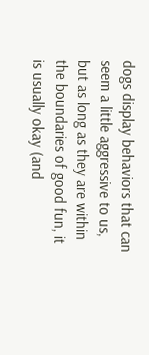dogs display behaviors that can seem a little aggressive to us, but as long as they are within the boundaries of good fun, it is usually okay (and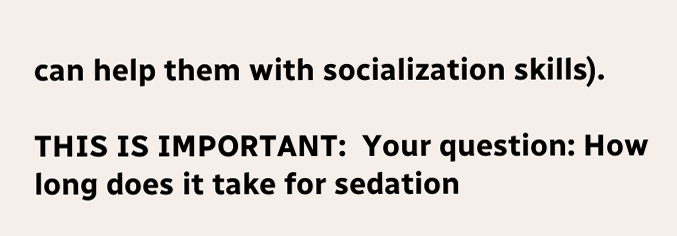can help them with socialization skills).

THIS IS IMPORTANT:  Your question: How long does it take for sedation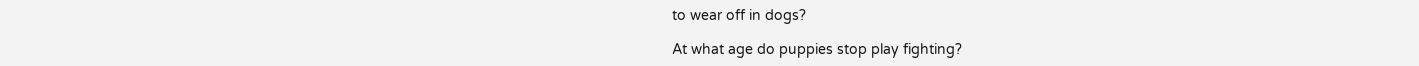to wear off in dogs?

At what age do puppies stop play fighting?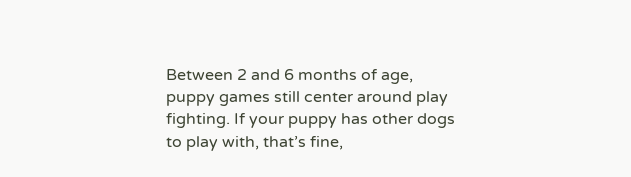Between 2 and 6 months of age, puppy games still center around play fighting. If your puppy has other dogs to play with, that’s fine,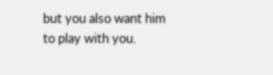but you also want him to play with you.